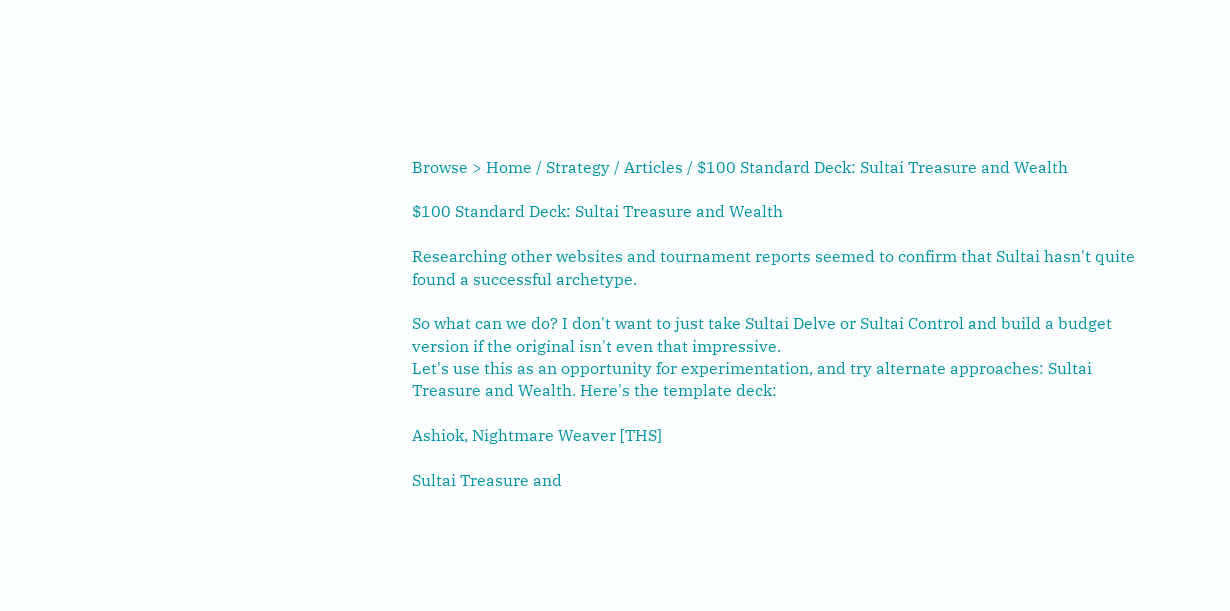Browse > Home / Strategy / Articles / $100 Standard Deck: Sultai Treasure and Wealth

$100 Standard Deck: Sultai Treasure and Wealth

Researching other websites and tournament reports seemed to confirm that Sultai hasn't quite found a successful archetype.

So what can we do? I don't want to just take Sultai Delve or Sultai Control and build a budget version if the original isn't even that impressive.
Let's use this as an opportunity for experimentation, and try alternate approaches: Sultai Treasure and Wealth. Here's the template deck:

Ashiok, Nightmare Weaver [THS]

Sultai Treasure and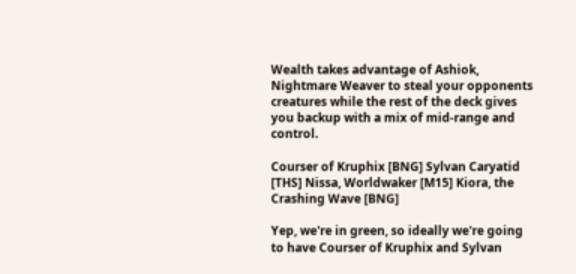Wealth takes advantage of Ashiok, Nightmare Weaver to steal your opponents creatures while the rest of the deck gives you backup with a mix of mid-range and control.

Courser of Kruphix [BNG] Sylvan Caryatid [THS] Nissa, Worldwaker [M15] Kiora, the Crashing Wave [BNG]

Yep, we're in green, so ideally we're going to have Courser of Kruphix and Sylvan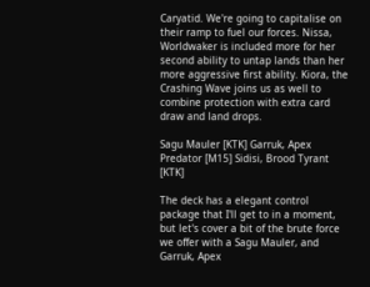Caryatid. We're going to capitalise on their ramp to fuel our forces. Nissa, Worldwaker is included more for her second ability to untap lands than her more aggressive first ability. Kiora, the Crashing Wave joins us as well to combine protection with extra card draw and land drops.

Sagu Mauler [KTK] Garruk, Apex Predator [M15] Sidisi, Brood Tyrant [KTK]

The deck has a elegant control package that I'll get to in a moment, but let's cover a bit of the brute force we offer with a Sagu Mauler, and Garruk, Apex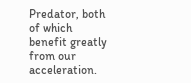Predator, both of which benefit greatly from our acceleration.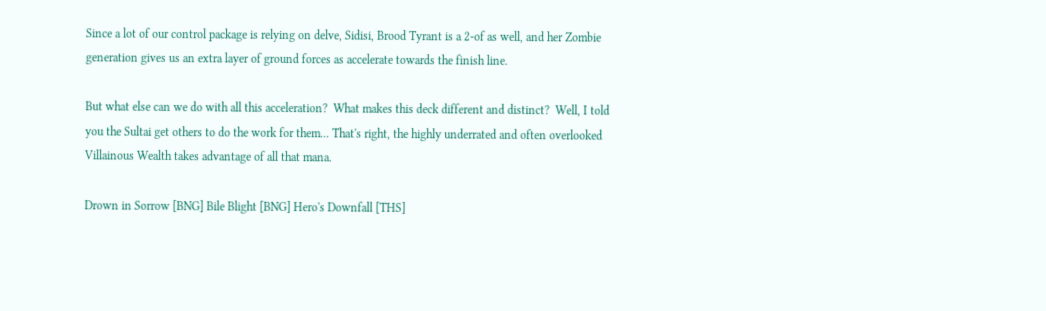Since a lot of our control package is relying on delve, Sidisi, Brood Tyrant is a 2-of as well, and her Zombie generation gives us an extra layer of ground forces as accelerate towards the finish line.

But what else can we do with all this acceleration?  What makes this deck different and distinct?  Well, I told you the Sultai get others to do the work for them... That's right, the highly underrated and often overlooked Villainous Wealth takes advantage of all that mana.

Drown in Sorrow [BNG] Bile Blight [BNG] Hero's Downfall [THS]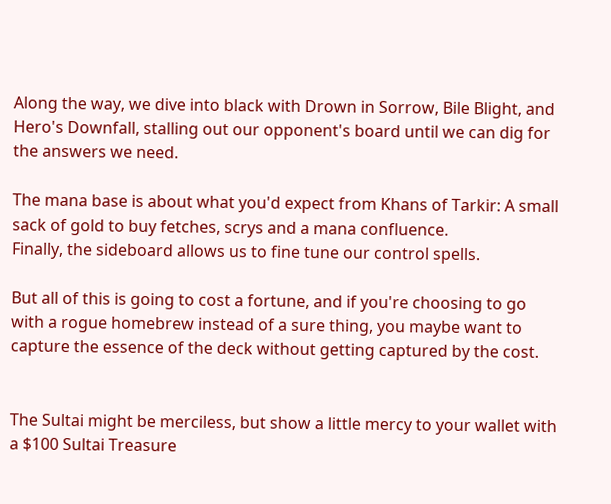Along the way, we dive into black with Drown in Sorrow, Bile Blight, and Hero's Downfall, stalling out our opponent's board until we can dig for the answers we need.

The mana base is about what you'd expect from Khans of Tarkir: A small sack of gold to buy fetches, scrys and a mana confluence.
Finally, the sideboard allows us to fine tune our control spells.

But all of this is going to cost a fortune, and if you're choosing to go with a rogue homebrew instead of a sure thing, you maybe want to capture the essence of the deck without getting captured by the cost.


The Sultai might be merciless, but show a little mercy to your wallet with a $100 Sultai Treasure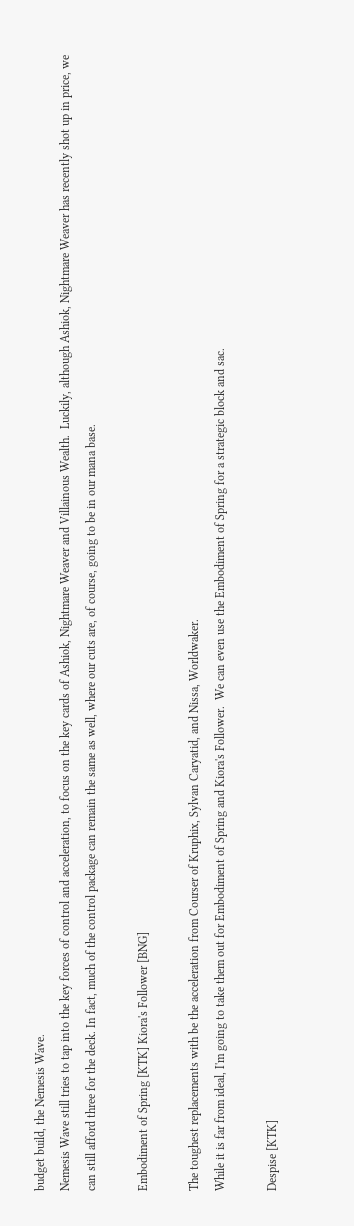budget build, the Nemesis Wave.
Nemesis Wave still tries to tap into the key forces of control and acceleration, to focus on the key cards of Ashiok, Nightmare Weaver and Villainous Wealth.  Luckily, although Ashiok, Nightmare Weaver has recently shot up in price, we can still afford three for the deck. In fact, much of the control package can remain the same as well, where our cuts are, of course, going to be in our mana base.

Embodiment of Spring [KTK] Kiora's Follower [BNG]

The toughest replacements with be the acceleration from Courser of Kruphix, Sylvan Caryatid, and Nissa, Worldwaker.
While it is far from ideal, I'm going to take them out for Embodiment of Spring and Kiora's Follower.  We can even use the Embodiment of Spring for a strategic block and sac.

Despise [KTK]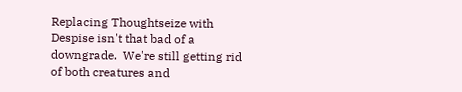Replacing Thoughtseize with Despise isn't that bad of a downgrade.  We're still getting rid of both creatures and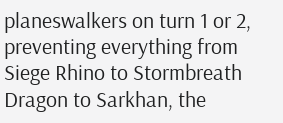planeswalkers on turn 1 or 2, preventing everything from Siege Rhino to Stormbreath Dragon to Sarkhan, the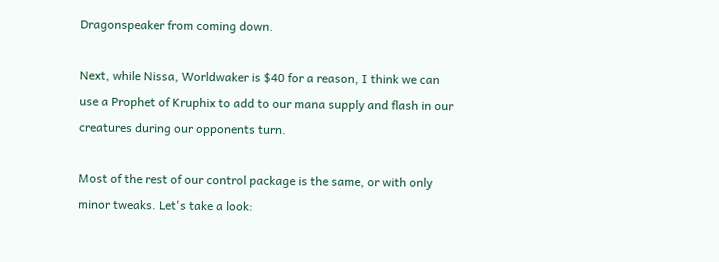Dragonspeaker from coming down.

Next, while Nissa, Worldwaker is $40 for a reason, I think we can use a Prophet of Kruphix to add to our mana supply and flash in our creatures during our opponents turn.

Most of the rest of our control package is the same, or with only minor tweaks. Let's take a look: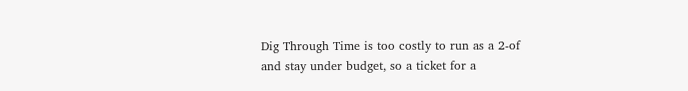Dig Through Time is too costly to run as a 2-of and stay under budget, so a ticket for a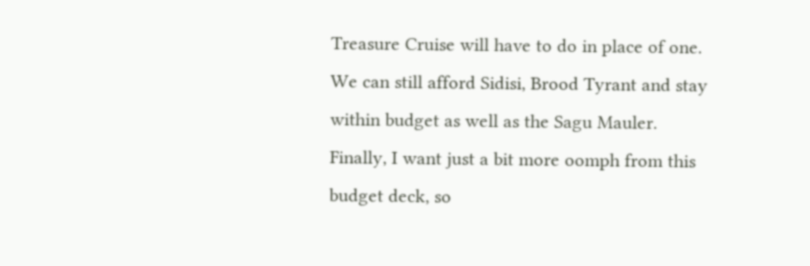Treasure Cruise will have to do in place of one.
We can still afford Sidisi, Brood Tyrant and stay within budget as well as the Sagu Mauler.  Finally, I want just a bit more oomph from this budget deck, so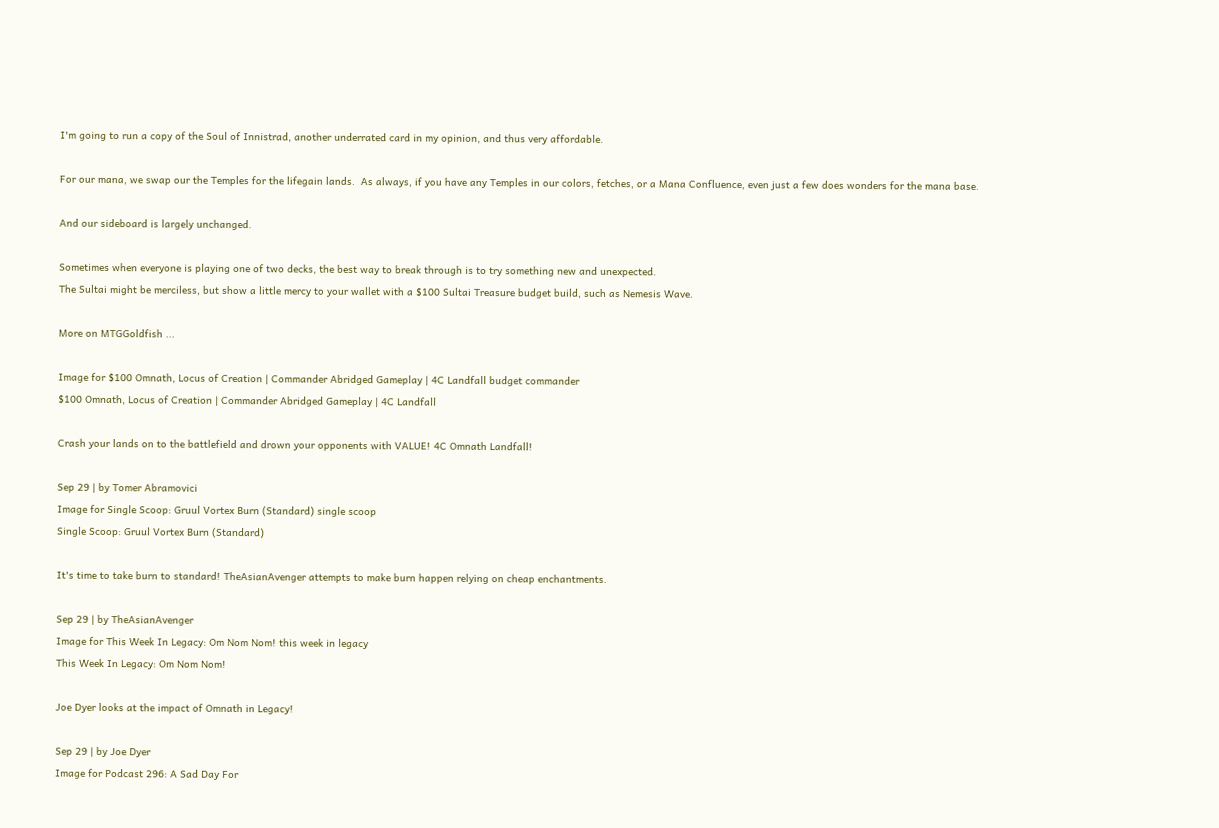I'm going to run a copy of the Soul of Innistrad, another underrated card in my opinion, and thus very affordable.

For our mana, we swap our the Temples for the lifegain lands.  As always, if you have any Temples in our colors, fetches, or a Mana Confluence, even just a few does wonders for the mana base.

And our sideboard is largely unchanged.

Sometimes when everyone is playing one of two decks, the best way to break through is to try something new and unexpected.
The Sultai might be merciless, but show a little mercy to your wallet with a $100 Sultai Treasure budget build, such as Nemesis Wave.

More on MTGGoldfish ...

Image for $100 Omnath, Locus of Creation | Commander Abridged Gameplay | 4C Landfall budget commander
$100 Omnath, Locus of Creation | Commander Abridged Gameplay | 4C Landfall

Crash your lands on to the battlefield and drown your opponents with VALUE! 4C Omnath Landfall!

Sep 29 | by Tomer Abramovici
Image for Single Scoop: Gruul Vortex Burn (Standard) single scoop
Single Scoop: Gruul Vortex Burn (Standard)

It's time to take burn to standard! TheAsianAvenger attempts to make burn happen relying on cheap enchantments.

Sep 29 | by TheAsianAvenger
Image for This Week In Legacy: Om Nom Nom! this week in legacy
This Week In Legacy: Om Nom Nom!

Joe Dyer looks at the impact of Omnath in Legacy!

Sep 29 | by Joe Dyer
Image for Podcast 296: A Sad Day For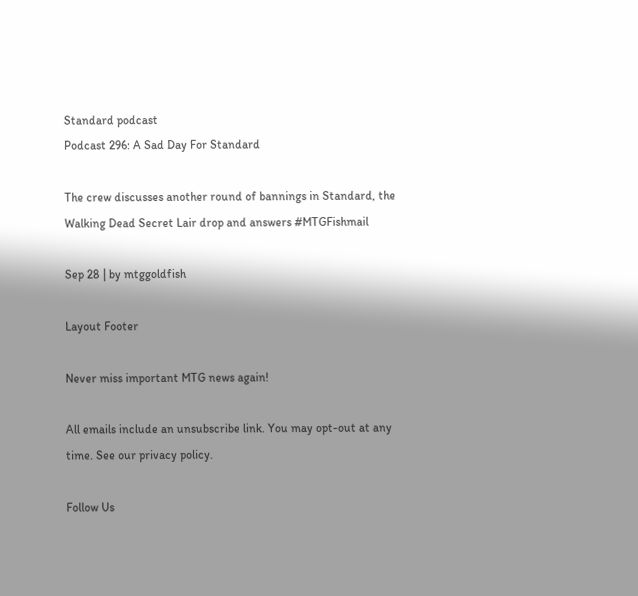Standard podcast
Podcast 296: A Sad Day For Standard

The crew discusses another round of bannings in Standard, the Walking Dead Secret Lair drop and answers #MTGFishmail

Sep 28 | by mtggoldfish

Layout Footer

Never miss important MTG news again!

All emails include an unsubscribe link. You may opt-out at any time. See our privacy policy.

Follow Us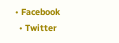• Facebook
  • Twitter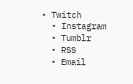• Twitch
  • Instagram
  • Tumblr
  • RSS
  • Email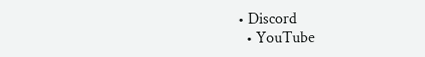• Discord
  • YouTube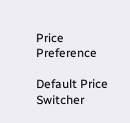Price Preference

Default Price Switcher